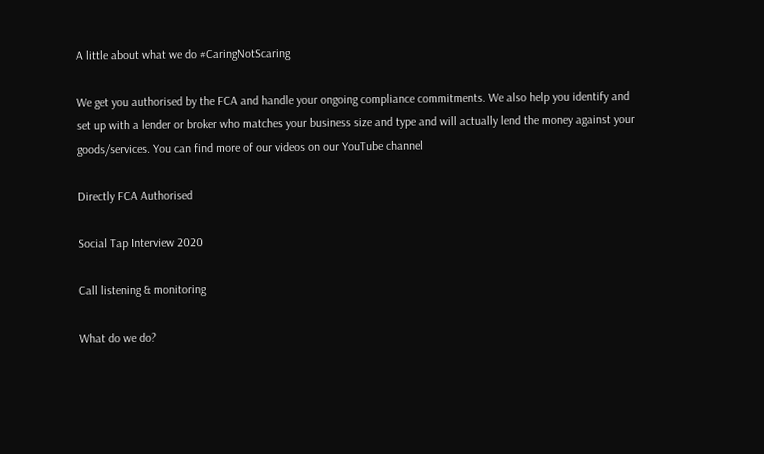A little about what we do #CaringNotScaring

We get you authorised by the FCA and handle your ongoing compliance commitments. We also help you identify and set up with a lender or broker who matches your business size and type and will actually lend the money against your goods/services. You can find more of our videos on our YouTube channel

Directly FCA Authorised

Social Tap Interview 2020

Call listening & monitoring

What do we do?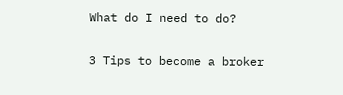What do I need to do?

3 Tips to become a broker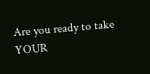Are you ready to take YOUR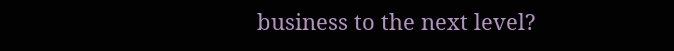business to the next level?